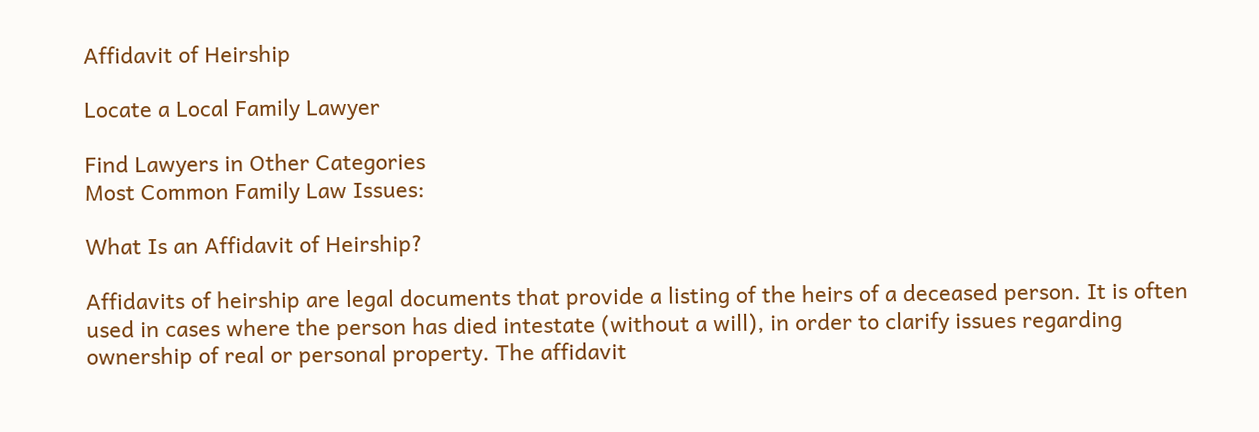Affidavit of Heirship

Locate a Local Family Lawyer

Find Lawyers in Other Categories
Most Common Family Law Issues:

What Is an Affidavit of Heirship?

Affidavits of heirship are legal documents that provide a listing of the heirs of a deceased person. It is often used in cases where the person has died intestate (without a will), in order to clarify issues regarding ownership of real or personal property. The affidavit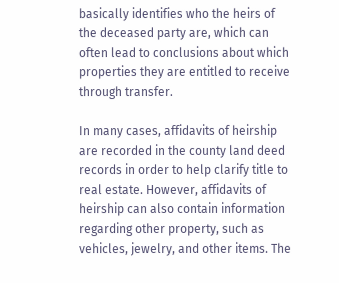basically identifies who the heirs of the deceased party are, which can often lead to conclusions about which properties they are entitled to receive through transfer.

In many cases, affidavits of heirship are recorded in the county land deed records in order to help clarify title to real estate. However, affidavits of heirship can also contain information regarding other property, such as vehicles, jewelry, and other items. The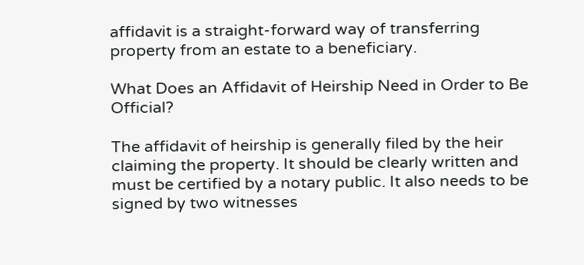affidavit is a straight-forward way of transferring property from an estate to a beneficiary.

What Does an Affidavit of Heirship Need in Order to Be Official?

The affidavit of heirship is generally filed by the heir claiming the property. It should be clearly written and must be certified by a notary public. It also needs to be signed by two witnesses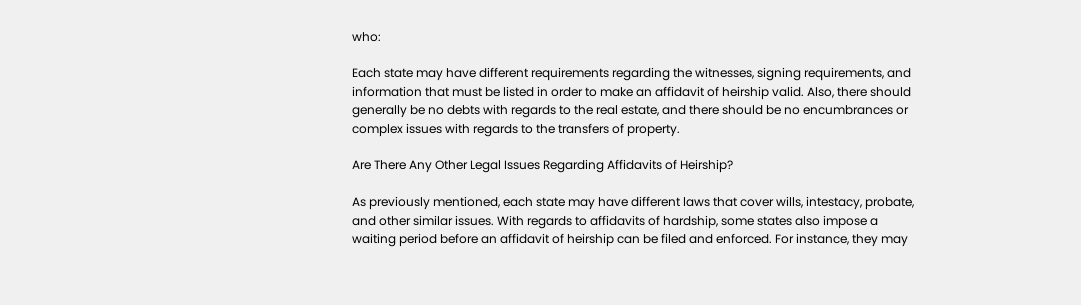who:

Each state may have different requirements regarding the witnesses, signing requirements, and information that must be listed in order to make an affidavit of heirship valid. Also, there should generally be no debts with regards to the real estate, and there should be no encumbrances or complex issues with regards to the transfers of property.

Are There Any Other Legal Issues Regarding Affidavits of Heirship?

As previously mentioned, each state may have different laws that cover wills, intestacy, probate, and other similar issues. With regards to affidavits of hardship, some states also impose a waiting period before an affidavit of heirship can be filed and enforced. For instance, they may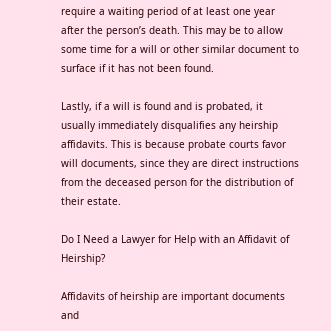require a waiting period of at least one year after the person’s death. This may be to allow some time for a will or other similar document to surface if it has not been found.

Lastly, if a will is found and is probated, it usually immediately disqualifies any heirship affidavits. This is because probate courts favor will documents, since they are direct instructions from the deceased person for the distribution of their estate.

Do I Need a Lawyer for Help with an Affidavit of Heirship?

Affidavits of heirship are important documents and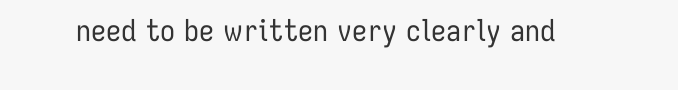need to be written very clearly and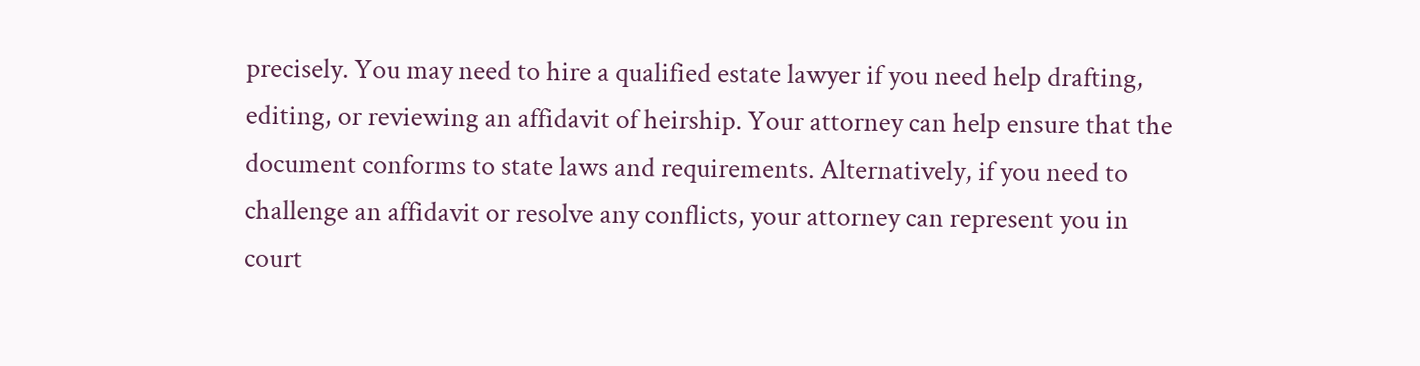precisely. You may need to hire a qualified estate lawyer if you need help drafting, editing, or reviewing an affidavit of heirship. Your attorney can help ensure that the document conforms to state laws and requirements. Alternatively, if you need to challenge an affidavit or resolve any conflicts, your attorney can represent you in court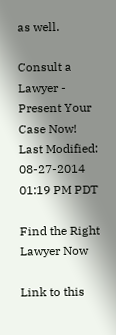as well.

Consult a Lawyer - Present Your Case Now!
Last Modified: 08-27-2014 01:19 PM PDT

Find the Right Lawyer Now

Link to this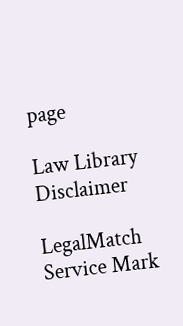page

Law Library Disclaimer

LegalMatch Service Mark